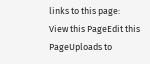links to this page:
View this PageEdit this PageUploads to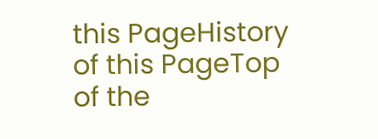this PageHistory of this PageTop of the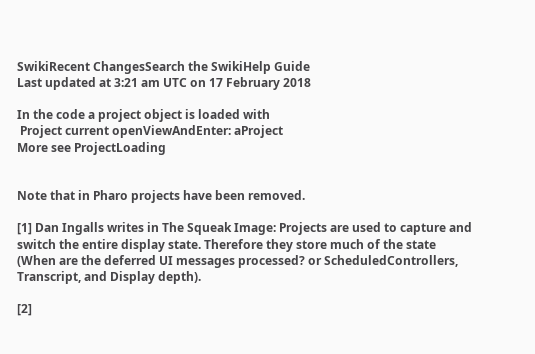SwikiRecent ChangesSearch the SwikiHelp Guide
Last updated at 3:21 am UTC on 17 February 2018

In the code a project object is loaded with
 Project current openViewAndEnter: aProject
More see ProjectLoading


Note that in Pharo projects have been removed.

[1] Dan Ingalls writes in The Squeak Image: Projects are used to capture and switch the entire display state. Therefore they store much of the state (When are the deferred UI messages processed? or ScheduledControllers, Transcript, and Display depth).

[2]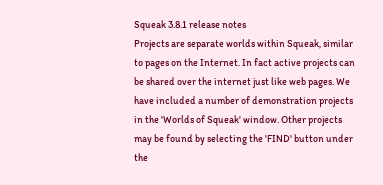Squeak 3.8.1 release notes
Projects are separate worlds within Squeak, similar to pages on the Internet. In fact active projects can be shared over the internet just like web pages. We have included a number of demonstration projects in the 'Worlds of Squeak' window. Other projects may be found by selecting the 'FIND' button under the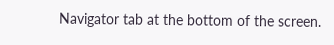Navigator tab at the bottom of the screen.